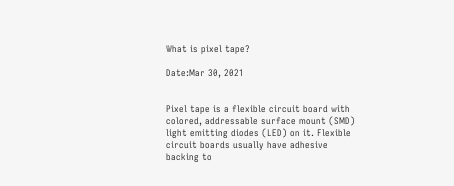What is pixel tape?

Date:Mar 30, 2021


Pixel tape is a flexible circuit board with colored, addressable surface mount (SMD) light emitting diodes (LED) on it. Flexible circuit boards usually have adhesive backing to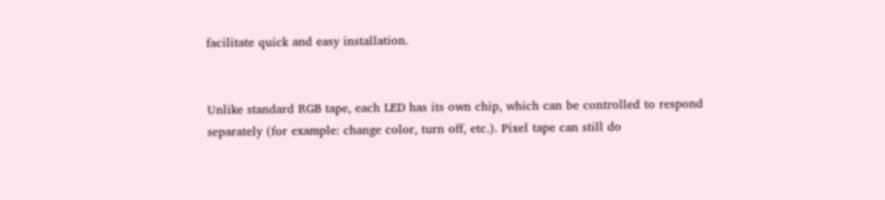facilitate quick and easy installation.


Unlike standard RGB tape, each LED has its own chip, which can be controlled to respond separately (for example: change color, turn off, etc.). Pixel tape can still do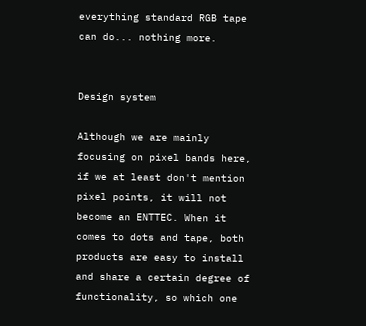everything standard RGB tape can do... nothing more.


Design system

Although we are mainly focusing on pixel bands here, if we at least don't mention pixel points, it will not become an ENTTEC. When it comes to dots and tape, both products are easy to install and share a certain degree of functionality, so which one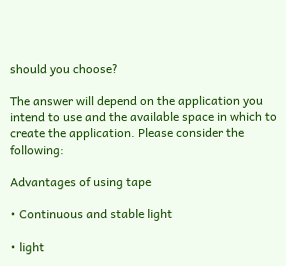should you choose?

The answer will depend on the application you intend to use and the available space in which to create the application. Please consider the following:

Advantages of using tape

• Continuous and stable light

• light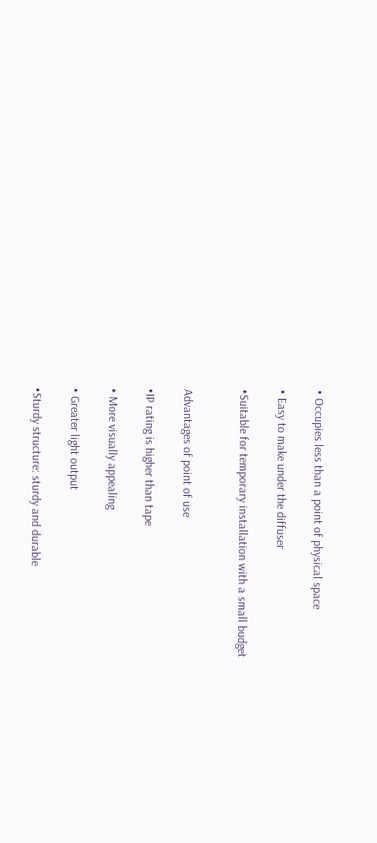• Occupies less than a point of physical space

• Easy to make under the diffuser

•Suitable for temporary installation with a small budget


Advantages of point of use

•IP rating is higher than tape

• More visually appealing

• Greater light output

•Sturdy structure: sturdy and durable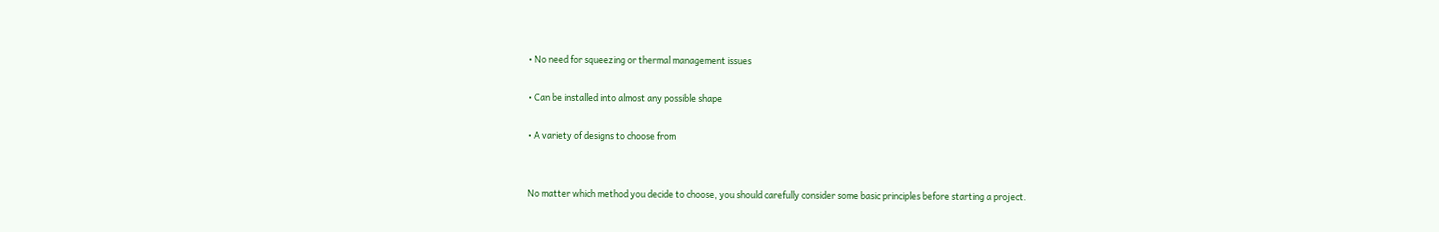• No need for squeezing or thermal management issues

• Can be installed into almost any possible shape

• A variety of designs to choose from


No matter which method you decide to choose, you should carefully consider some basic principles before starting a project.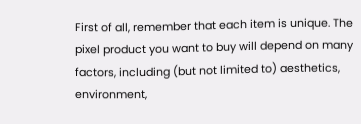First of all, remember that each item is unique. The pixel product you want to buy will depend on many factors, including (but not limited to) aesthetics, environment,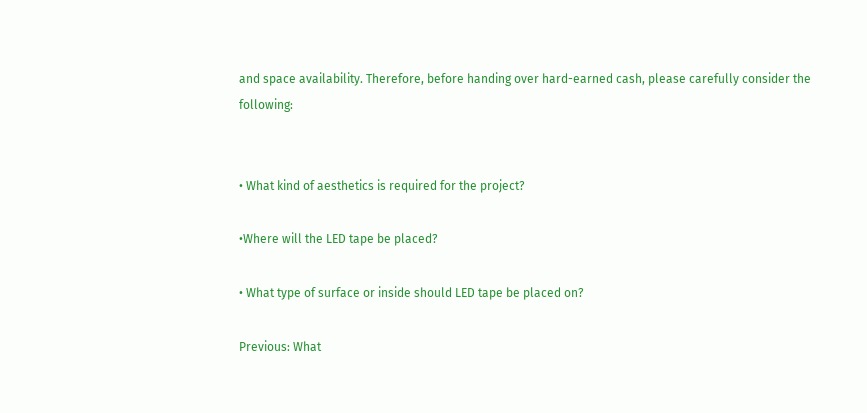and space availability. Therefore, before handing over hard-earned cash, please carefully consider the following:


• What kind of aesthetics is required for the project?

•Where will the LED tape be placed?

• What type of surface or inside should LED tape be placed on?

Previous: What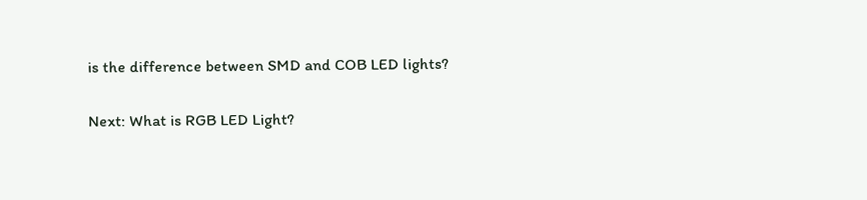is the difference between SMD and COB LED lights?

Next: What is RGB LED Light?